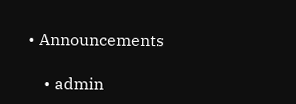• Announcements

    • admin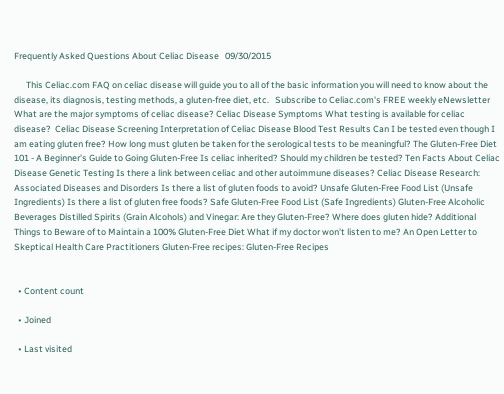Frequently Asked Questions About Celiac Disease   09/30/2015

      This Celiac.com FAQ on celiac disease will guide you to all of the basic information you will need to know about the disease, its diagnosis, testing methods, a gluten-free diet, etc.   Subscribe to Celiac.com's FREE weekly eNewsletter   What are the major symptoms of celiac disease? Celiac Disease Symptoms What testing is available for celiac disease?  Celiac Disease Screening Interpretation of Celiac Disease Blood Test Results Can I be tested even though I am eating gluten free? How long must gluten be taken for the serological tests to be meaningful? The Gluten-Free Diet 101 - A Beginner's Guide to Going Gluten-Free Is celiac inherited? Should my children be tested? Ten Facts About Celiac Disease Genetic Testing Is there a link between celiac and other autoimmune diseases? Celiac Disease Research: Associated Diseases and Disorders Is there a list of gluten foods to avoid? Unsafe Gluten-Free Food List (Unsafe Ingredients) Is there a list of gluten free foods? Safe Gluten-Free Food List (Safe Ingredients) Gluten-Free Alcoholic Beverages Distilled Spirits (Grain Alcohols) and Vinegar: Are they Gluten-Free? Where does gluten hide? Additional Things to Beware of to Maintain a 100% Gluten-Free Diet What if my doctor won't listen to me? An Open Letter to Skeptical Health Care Practitioners Gluten-Free recipes: Gluten-Free Recipes


  • Content count

  • Joined

  • Last visited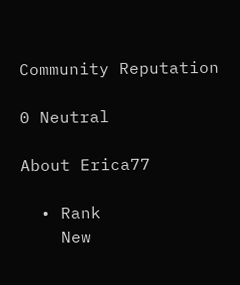Community Reputation

0 Neutral

About Erica77

  • Rank
    New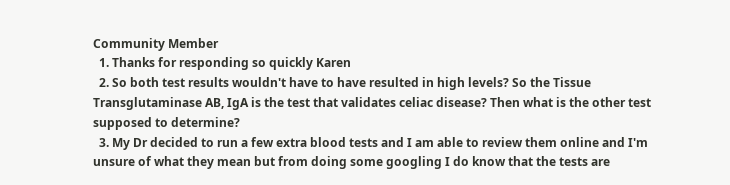Community Member
  1. Thanks for responding so quickly Karen
  2. So both test results wouldn't have to have resulted in high levels? So the Tissue Transglutaminase AB, IgA is the test that validates celiac disease? Then what is the other test supposed to determine?
  3. My Dr decided to run a few extra blood tests and I am able to review them online and I'm unsure of what they mean but from doing some googling I do know that the tests are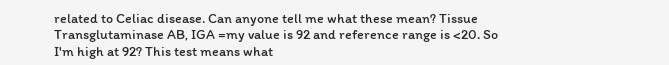related to Celiac disease. Can anyone tell me what these mean? Tissue Transglutaminase AB, IGA =my value is 92 and reference range is <20. So I'm high at 92? This test means what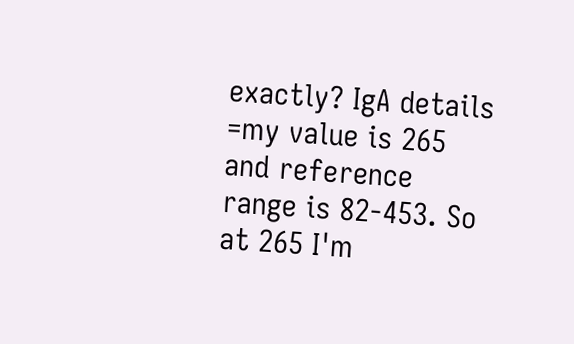exactly? IgA details =my value is 265 and reference range is 82-453. So at 265 I'm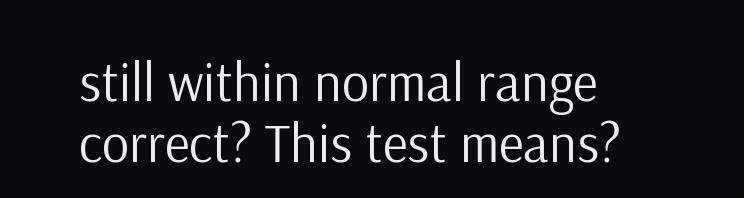still within normal range correct? This test means?